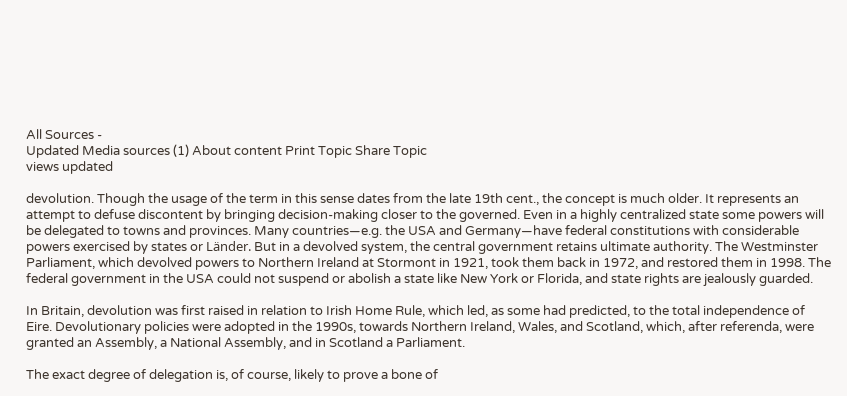All Sources -
Updated Media sources (1) About content Print Topic Share Topic
views updated

devolution. Though the usage of the term in this sense dates from the late 19th cent., the concept is much older. It represents an attempt to defuse discontent by bringing decision-making closer to the governed. Even in a highly centralized state some powers will be delegated to towns and provinces. Many countries—e.g. the USA and Germany—have federal constitutions with considerable powers exercised by states or Länder. But in a devolved system, the central government retains ultimate authority. The Westminster Parliament, which devolved powers to Northern Ireland at Stormont in 1921, took them back in 1972, and restored them in 1998. The federal government in the USA could not suspend or abolish a state like New York or Florida, and state rights are jealously guarded.

In Britain, devolution was first raised in relation to Irish Home Rule, which led, as some had predicted, to the total independence of Eire. Devolutionary policies were adopted in the 1990s, towards Northern Ireland, Wales, and Scotland, which, after referenda, were granted an Assembly, a National Assembly, and in Scotland a Parliament.

The exact degree of delegation is, of course, likely to prove a bone of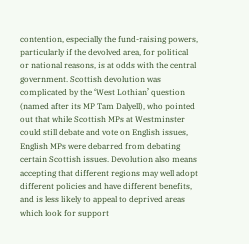contention, especially the fund-raising powers, particularly if the devolved area, for political or national reasons, is at odds with the central government. Scottish devolution was complicated by the ‘West Lothian’ question (named after its MP Tam Dalyell), who pointed out that while Scottish MPs at Westminster could still debate and vote on English issues, English MPs were debarred from debating certain Scottish issues. Devolution also means accepting that different regions may well adopt different policies and have different benefits, and is less likely to appeal to deprived areas which look for support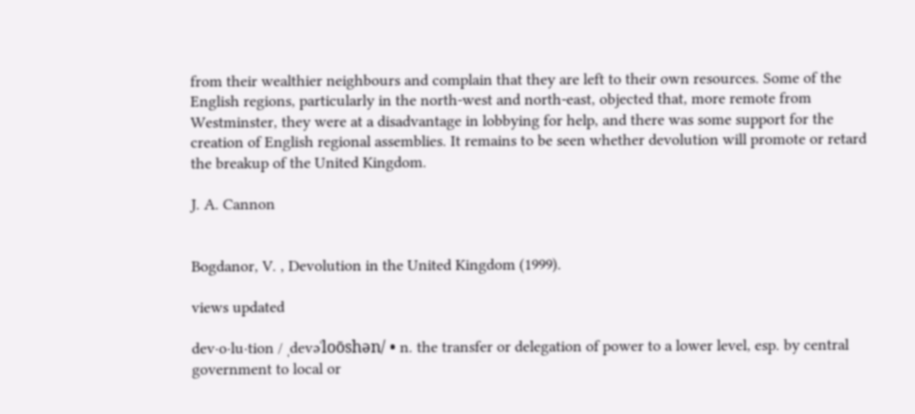from their wealthier neighbours and complain that they are left to their own resources. Some of the English regions, particularly in the north-west and north-east, objected that, more remote from Westminster, they were at a disadvantage in lobbying for help, and there was some support for the creation of English regional assemblies. It remains to be seen whether devolution will promote or retard the breakup of the United Kingdom.

J. A. Cannon


Bogdanor, V. , Devolution in the United Kingdom (1999).

views updated

dev·o·lu·tion / ˌdevəˈloōshən/ • n. the transfer or delegation of power to a lower level, esp. by central government to local or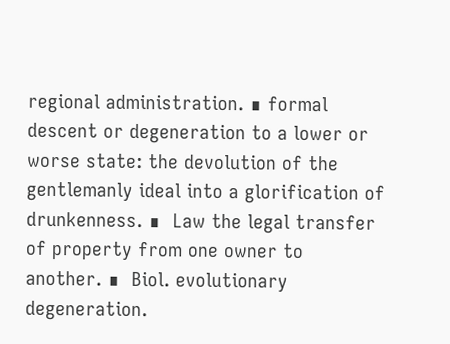regional administration. ∎ formal descent or degeneration to a lower or worse state: the devolution of the gentlemanly ideal into a glorification of drunkenness. ∎  Law the legal transfer of property from one owner to another. ∎  Biol. evolutionary degeneration.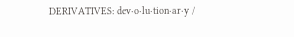DERIVATIVES: dev·o·lu·tion·ar·y /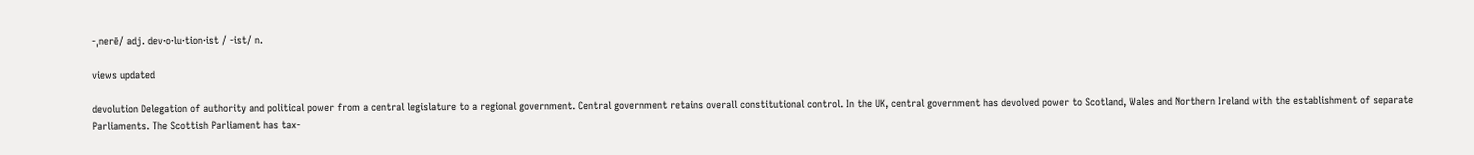-ˌnerē/ adj. dev·o·lu·tion·ist / -ist/ n.

views updated

devolution Delegation of authority and political power from a central legislature to a regional government. Central government retains overall constitutional control. In the UK, central government has devolved power to Scotland, Wales and Northern Ireland with the establishment of separate Parliaments. The Scottish Parliament has tax-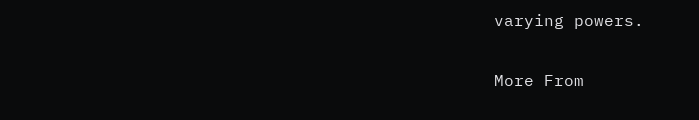varying powers.

More From